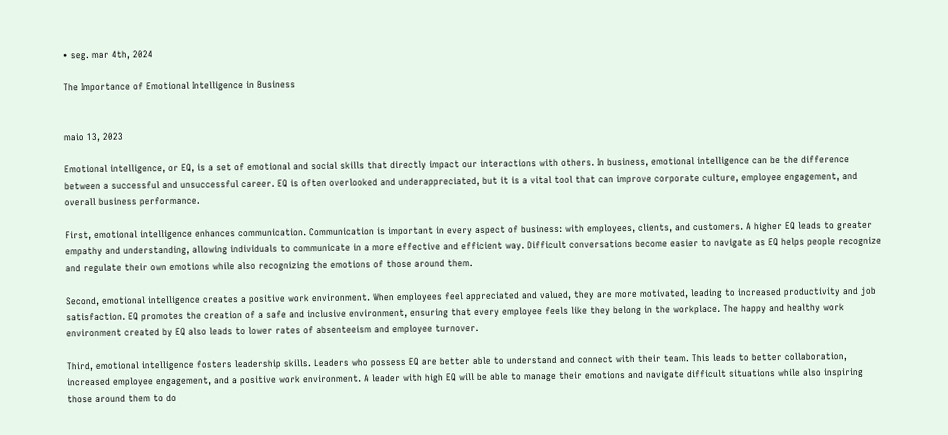• seg. mar 4th, 2024

The Importance of Emotional Intelligence in Business


maio 13, 2023

Emotional intelligence, or EQ, is a set of emotional and social skills that directly impact our interactions with others. In business, emotional intelligence can be the difference between a successful and unsuccessful career. EQ is often overlooked and underappreciated, but it is a vital tool that can improve corporate culture, employee engagement, and overall business performance.

First, emotional intelligence enhances communication. Communication is important in every aspect of business: with employees, clients, and customers. A higher EQ leads to greater empathy and understanding, allowing individuals to communicate in a more effective and efficient way. Difficult conversations become easier to navigate as EQ helps people recognize and regulate their own emotions while also recognizing the emotions of those around them.

Second, emotional intelligence creates a positive work environment. When employees feel appreciated and valued, they are more motivated, leading to increased productivity and job satisfaction. EQ promotes the creation of a safe and inclusive environment, ensuring that every employee feels like they belong in the workplace. The happy and healthy work environment created by EQ also leads to lower rates of absenteeism and employee turnover.

Third, emotional intelligence fosters leadership skills. Leaders who possess EQ are better able to understand and connect with their team. This leads to better collaboration, increased employee engagement, and a positive work environment. A leader with high EQ will be able to manage their emotions and navigate difficult situations while also inspiring those around them to do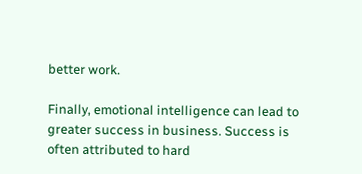better work.

Finally, emotional intelligence can lead to greater success in business. Success is often attributed to hard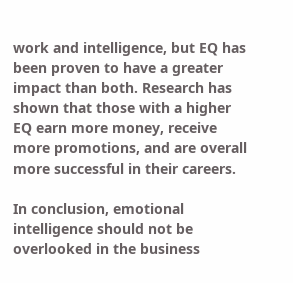work and intelligence, but EQ has been proven to have a greater impact than both. Research has shown that those with a higher EQ earn more money, receive more promotions, and are overall more successful in their careers.

In conclusion, emotional intelligence should not be overlooked in the business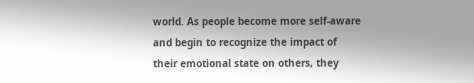world. As people become more self-aware and begin to recognize the impact of their emotional state on others, they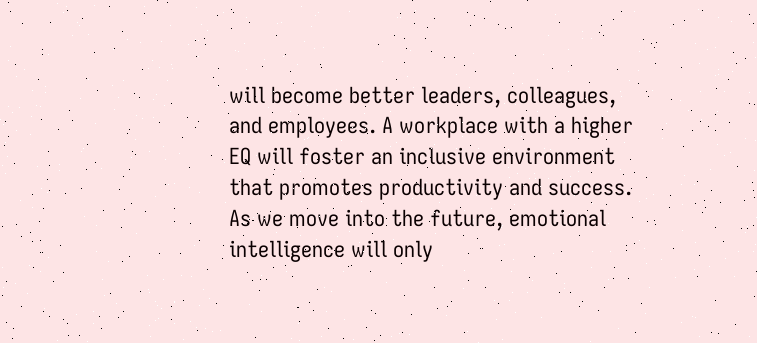will become better leaders, colleagues, and employees. A workplace with a higher EQ will foster an inclusive environment that promotes productivity and success. As we move into the future, emotional intelligence will only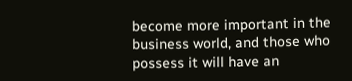become more important in the business world, and those who possess it will have an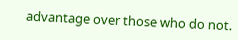advantage over those who do not.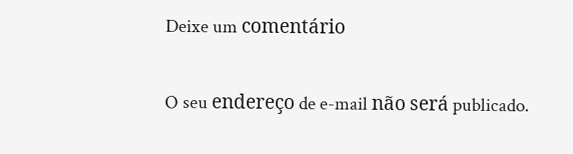Deixe um comentário

O seu endereço de e-mail não será publicado.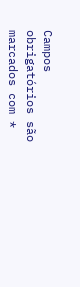Campos obrigatórios são marcados com *